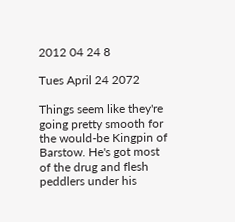2012 04 24 8

Tues April 24 2072

Things seem like they're going pretty smooth for the would-be Kingpin of Barstow. He's got most of the drug and flesh peddlers under his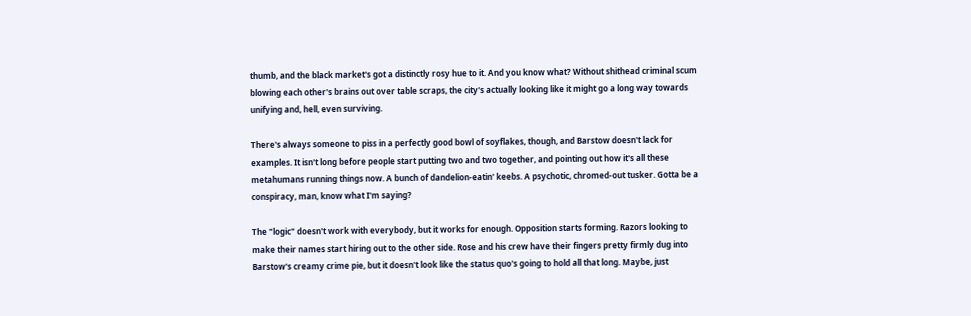thumb, and the black market's got a distinctly rosy hue to it. And you know what? Without shithead criminal scum blowing each other's brains out over table scraps, the city's actually looking like it might go a long way towards unifying and, hell, even surviving.

There's always someone to piss in a perfectly good bowl of soyflakes, though, and Barstow doesn't lack for examples. It isn't long before people start putting two and two together, and pointing out how it's all these metahumans running things now. A bunch of dandelion-eatin' keebs. A psychotic, chromed-out tusker. Gotta be a conspiracy, man, know what I'm saying?

The "logic" doesn't work with everybody, but it works for enough. Opposition starts forming. Razors looking to make their names start hiring out to the other side. Rose and his crew have their fingers pretty firmly dug into Barstow's creamy crime pie, but it doesn't look like the status quo's going to hold all that long. Maybe, just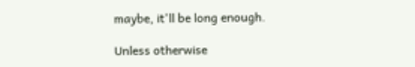maybe, it'll be long enough.

Unless otherwise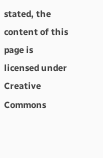stated, the content of this page is licensed under Creative Commons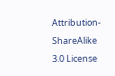Attribution-ShareAlike 3.0 License